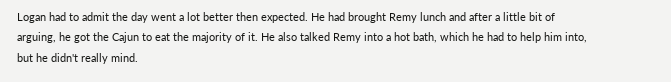Logan had to admit the day went a lot better then expected. He had brought Remy lunch and after a little bit of arguing, he got the Cajun to eat the majority of it. He also talked Remy into a hot bath, which he had to help him into, but he didn't really mind.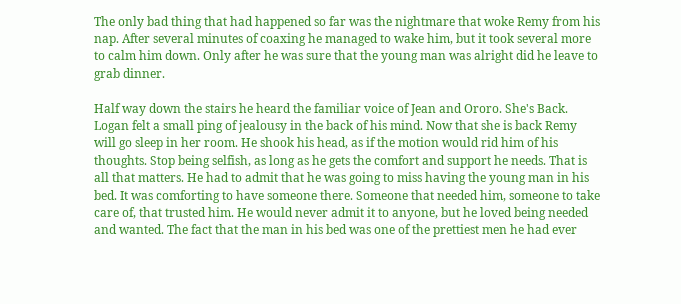The only bad thing that had happened so far was the nightmare that woke Remy from his nap. After several minutes of coaxing he managed to wake him, but it took several more to calm him down. Only after he was sure that the young man was alright did he leave to grab dinner.

Half way down the stairs he heard the familiar voice of Jean and Ororo. She's Back. Logan felt a small ping of jealousy in the back of his mind. Now that she is back Remy will go sleep in her room. He shook his head, as if the motion would rid him of his thoughts. Stop being selfish, as long as he gets the comfort and support he needs. That is all that matters. He had to admit that he was going to miss having the young man in his bed. It was comforting to have someone there. Someone that needed him, someone to take care of, that trusted him. He would never admit it to anyone, but he loved being needed and wanted. The fact that the man in his bed was one of the prettiest men he had ever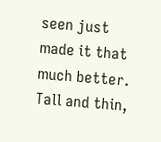seen just made it that much better. Tall and thin,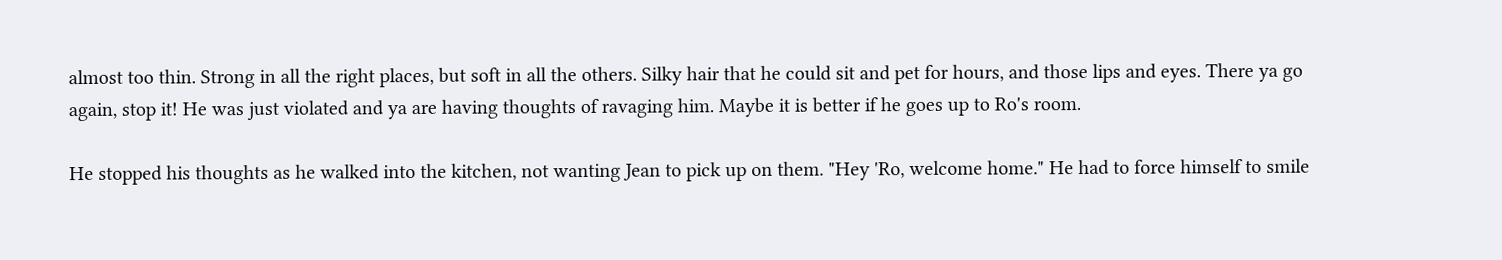almost too thin. Strong in all the right places, but soft in all the others. Silky hair that he could sit and pet for hours, and those lips and eyes. There ya go again, stop it! He was just violated and ya are having thoughts of ravaging him. Maybe it is better if he goes up to Ro's room.

He stopped his thoughts as he walked into the kitchen, not wanting Jean to pick up on them. "Hey 'Ro, welcome home." He had to force himself to smile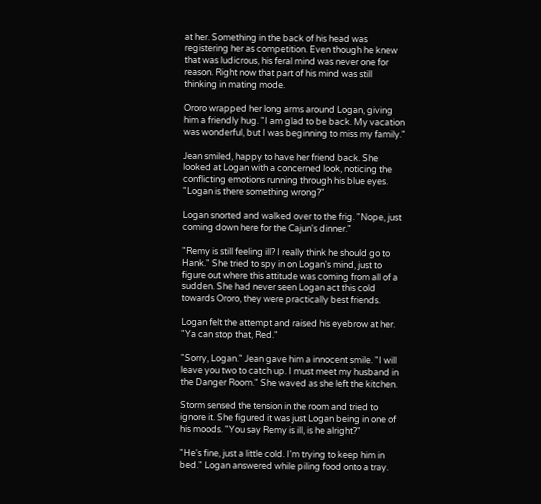at her. Something in the back of his head was registering her as competition. Even though he knew that was ludicrous, his feral mind was never one for reason. Right now that part of his mind was still thinking in mating mode.

Ororo wrapped her long arms around Logan, giving him a friendly hug. "I am glad to be back. My vacation was wonderful, but I was beginning to miss my family."

Jean smiled, happy to have her friend back. She looked at Logan with a concerned look, noticing the conflicting emotions running through his blue eyes. "Logan is there something wrong?"

Logan snorted and walked over to the frig. "Nope, just coming down here for the Cajun's dinner."

"Remy is still feeling ill? I really think he should go to Hank." She tried to spy in on Logan's mind, just to figure out where this attitude was coming from all of a sudden. She had never seen Logan act this cold towards Ororo, they were practically best friends.

Logan felt the attempt and raised his eyebrow at her. "Ya can stop that, Red."

"Sorry, Logan." Jean gave him a innocent smile. "I will leave you two to catch up. I must meet my husband in the Danger Room." She waved as she left the kitchen.

Storm sensed the tension in the room and tried to ignore it. She figured it was just Logan being in one of his moods. "You say Remy is ill, is he alright?"

"He's fine, just a little cold. I'm trying to keep him in bed." Logan answered while piling food onto a tray.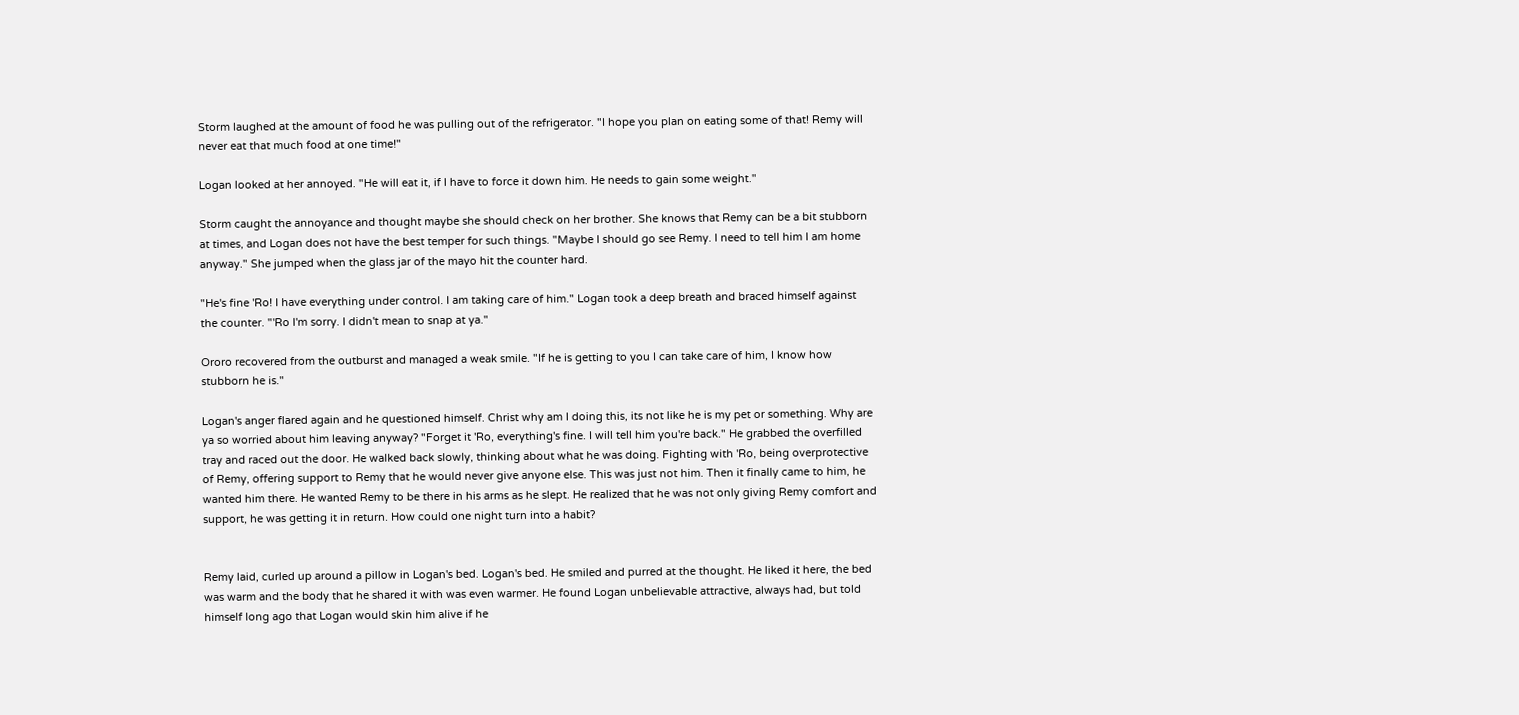Storm laughed at the amount of food he was pulling out of the refrigerator. "I hope you plan on eating some of that! Remy will never eat that much food at one time!"

Logan looked at her annoyed. "He will eat it, if I have to force it down him. He needs to gain some weight."

Storm caught the annoyance and thought maybe she should check on her brother. She knows that Remy can be a bit stubborn at times, and Logan does not have the best temper for such things. "Maybe I should go see Remy. I need to tell him I am home anyway." She jumped when the glass jar of the mayo hit the counter hard.

"He's fine 'Ro! I have everything under control. I am taking care of him." Logan took a deep breath and braced himself against the counter. "'Ro I'm sorry. I didn't mean to snap at ya."

Ororo recovered from the outburst and managed a weak smile. "If he is getting to you I can take care of him, I know how stubborn he is."

Logan's anger flared again and he questioned himself. Christ why am I doing this, its not like he is my pet or something. Why are ya so worried about him leaving anyway? "Forget it 'Ro, everything's fine. I will tell him you're back." He grabbed the overfilled tray and raced out the door. He walked back slowly, thinking about what he was doing. Fighting with 'Ro, being overprotective of Remy, offering support to Remy that he would never give anyone else. This was just not him. Then it finally came to him, he wanted him there. He wanted Remy to be there in his arms as he slept. He realized that he was not only giving Remy comfort and support, he was getting it in return. How could one night turn into a habit?


Remy laid, curled up around a pillow in Logan's bed. Logan's bed. He smiled and purred at the thought. He liked it here, the bed was warm and the body that he shared it with was even warmer. He found Logan unbelievable attractive, always had, but told himself long ago that Logan would skin him alive if he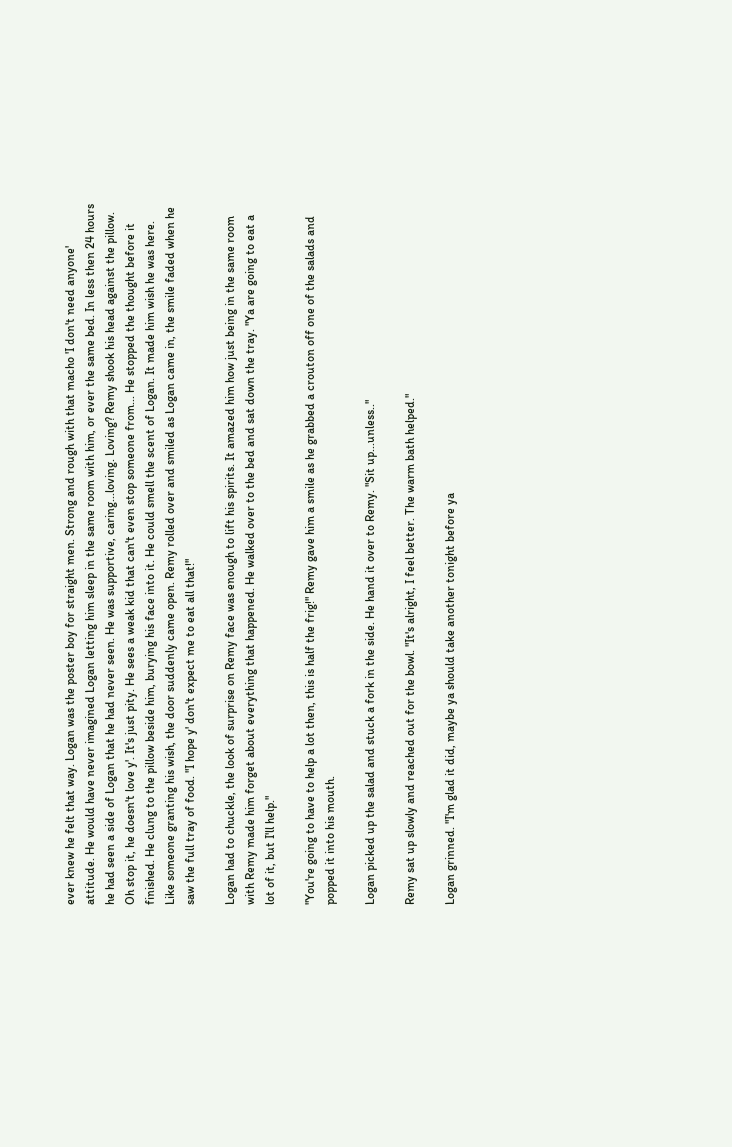ever knew he felt that way. Logan was the poster boy for straight men. Strong and rough with that macho 'I don't need anyone' attitude. He would have never imagined Logan letting him sleep in the same room with him, or ever the same bed. In less then 24 hours he had seen a side of Logan that he had never seen. He was supportive, caring...loving. Loving? Remy shook his head against the pillow. Oh stop it, he doesn't love y'. It's just pity. He sees a weak kid that can't even stop someone from... He stopped the thought before it finished. He clung to the pillow beside him, burying his face into it. He could smell the scent of Logan. It made him wish he was here. Like someone granting his wish, the door suddenly came open. Remy rolled over and smiled as Logan came in, the smile faded when he saw the full tray of food. "I hope y' don't expect me to eat all that!"

Logan had to chuckle, the look of surprise on Remy face was enough to lift his spirits. It amazed him how just being in the same room with Remy made him forget about everything that happened. He walked over to the bed and sat down the tray. "Ya are going to eat a lot of it, but I'll help."

"You're going to have to help a lot then, this is half the frig!" Remy gave him a smile as he grabbed a crouton off one of the salads and popped it into his mouth.

Logan picked up the salad and stuck a fork in the side. He hand it over to Remy. "Sit up...unless.."

Remy sat up slowly and reached out for the bowl. "It's alright, I feel better. The warm bath helped."

Logan grinned. "I'm glad it did, maybe ya should take another tonight before ya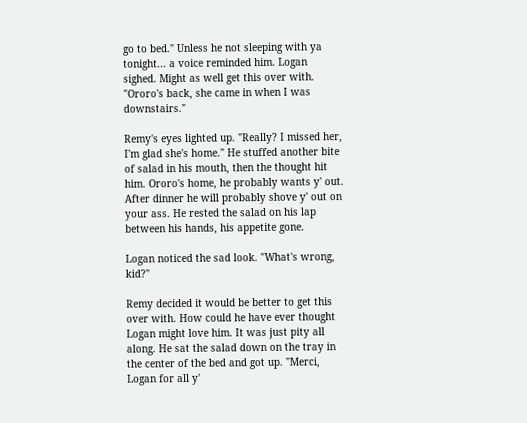go to bed." Unless he not sleeping with ya tonight... a voice reminded him. Logan sighed. Might as well get this over with. "Ororo's back, she came in when I was downstairs."

Remy's eyes lighted up. "Really? I missed her, I'm glad she's home." He stuffed another bite of salad in his mouth, then the thought hit him. Ororo's home, he probably wants y' out. After dinner he will probably shove y' out on your ass. He rested the salad on his lap between his hands, his appetite gone.

Logan noticed the sad look. "What's wrong, kid?"

Remy decided it would be better to get this over with. How could he have ever thought Logan might love him. It was just pity all along. He sat the salad down on the tray in the center of the bed and got up. "Merci, Logan for all y'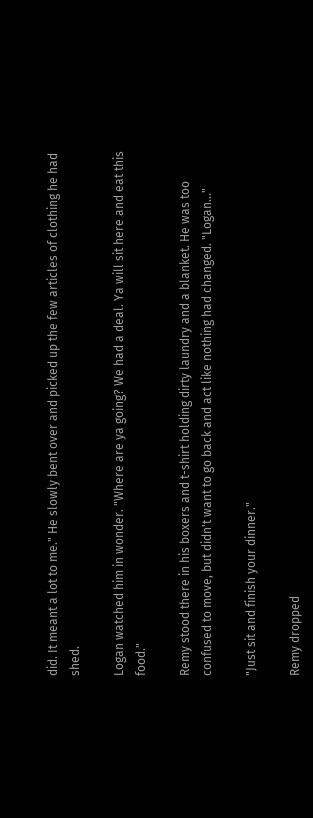did. It meant a lot to me." He slowly bent over and picked up the few articles of clothing he had shed.

Logan watched him in wonder. "Where are ya going? We had a deal. Ya will sit here and eat this food."

Remy stood there in his boxers and t-shirt holding dirty laundry and a blanket. He was too confused to move, but didn't want to go back and act like nothing had changed. "Logan..."

"Just sit and finish your dinner."

Remy dropped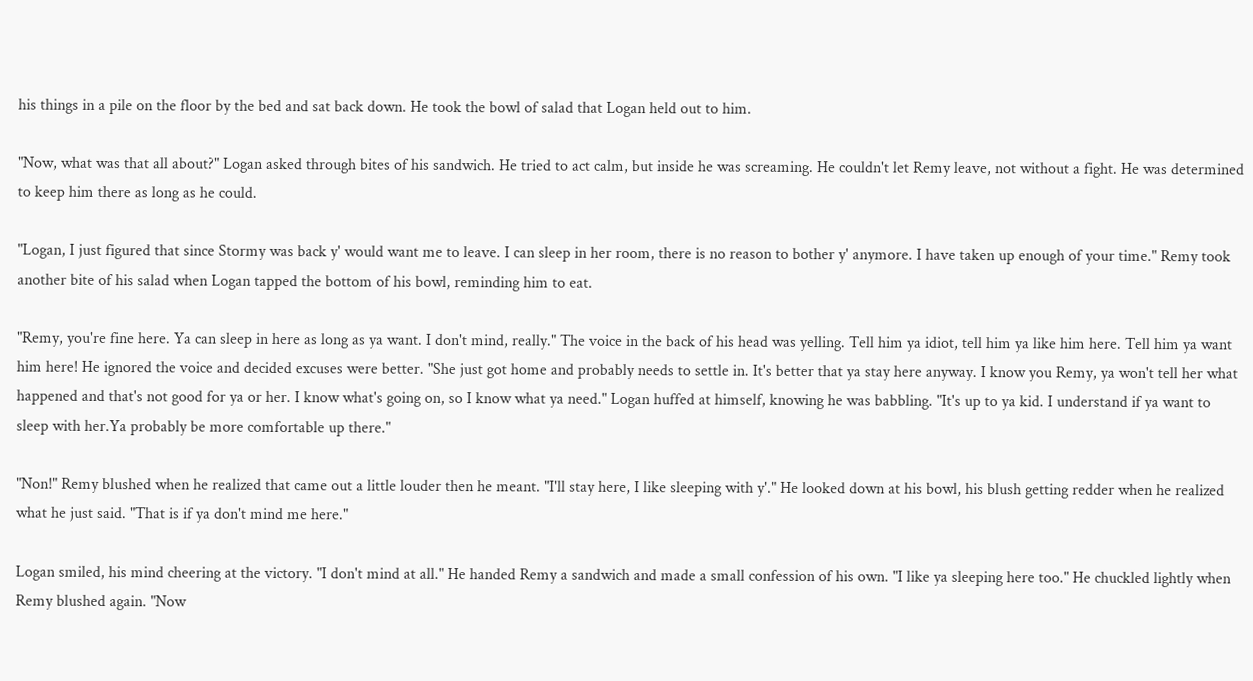his things in a pile on the floor by the bed and sat back down. He took the bowl of salad that Logan held out to him.

"Now, what was that all about?" Logan asked through bites of his sandwich. He tried to act calm, but inside he was screaming. He couldn't let Remy leave, not without a fight. He was determined to keep him there as long as he could.

"Logan, I just figured that since Stormy was back y' would want me to leave. I can sleep in her room, there is no reason to bother y' anymore. I have taken up enough of your time." Remy took another bite of his salad when Logan tapped the bottom of his bowl, reminding him to eat.

"Remy, you're fine here. Ya can sleep in here as long as ya want. I don't mind, really." The voice in the back of his head was yelling. Tell him ya idiot, tell him ya like him here. Tell him ya want him here! He ignored the voice and decided excuses were better. "She just got home and probably needs to settle in. It's better that ya stay here anyway. I know you Remy, ya won't tell her what happened and that's not good for ya or her. I know what's going on, so I know what ya need." Logan huffed at himself, knowing he was babbling. "It's up to ya kid. I understand if ya want to sleep with her.Ya probably be more comfortable up there."

"Non!" Remy blushed when he realized that came out a little louder then he meant. "I'll stay here, I like sleeping with y'." He looked down at his bowl, his blush getting redder when he realized what he just said. "That is if ya don't mind me here."

Logan smiled, his mind cheering at the victory. "I don't mind at all." He handed Remy a sandwich and made a small confession of his own. "I like ya sleeping here too." He chuckled lightly when Remy blushed again. "Now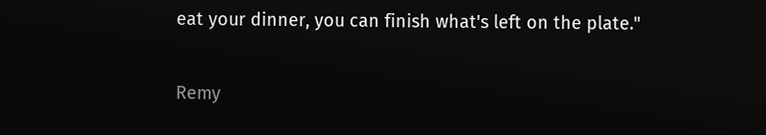eat your dinner, you can finish what's left on the plate."

Remy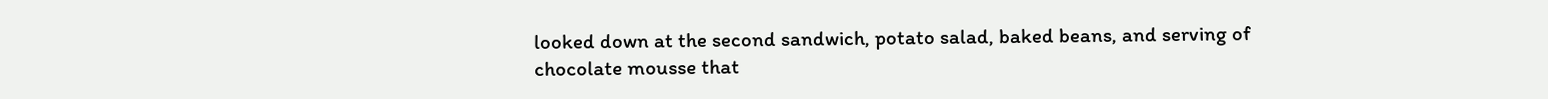looked down at the second sandwich, potato salad, baked beans, and serving of chocolate mousse that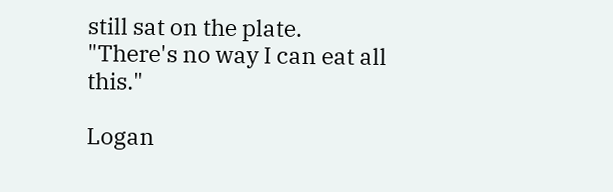still sat on the plate. "There's no way I can eat all this."

Logan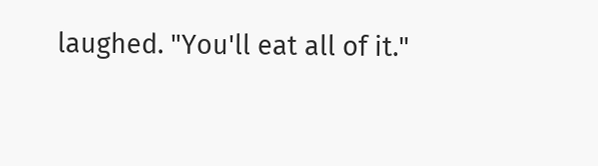laughed. "You'll eat all of it."